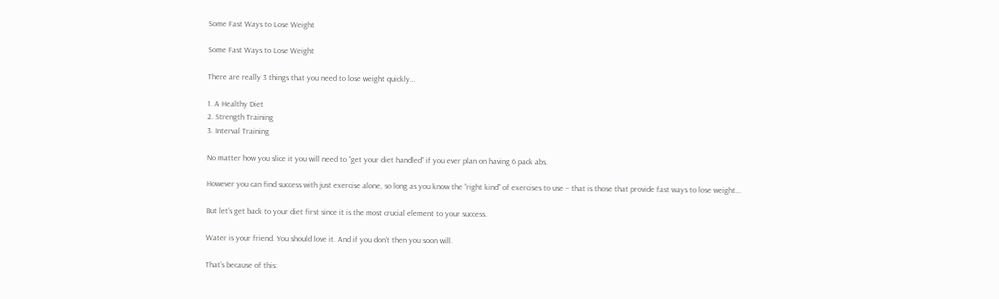Some Fast Ways to Lose Weight

Some Fast Ways to Lose Weight

There are really 3 things that you need to lose weight quickly…

1. A Healthy Diet
2. Strength Training
3. Interval Training

No matter how you slice it you will need to “get your diet handled” if you ever plan on having 6 pack abs.

However you can find success with just exercise alone, so long as you know the “right kind” of exercises to use – that is those that provide fast ways to lose weight…

But let’s get back to your diet first since it is the most crucial element to your success.

Water is your friend. You should love it. And if you don’t then you soon will.

That’s because of this: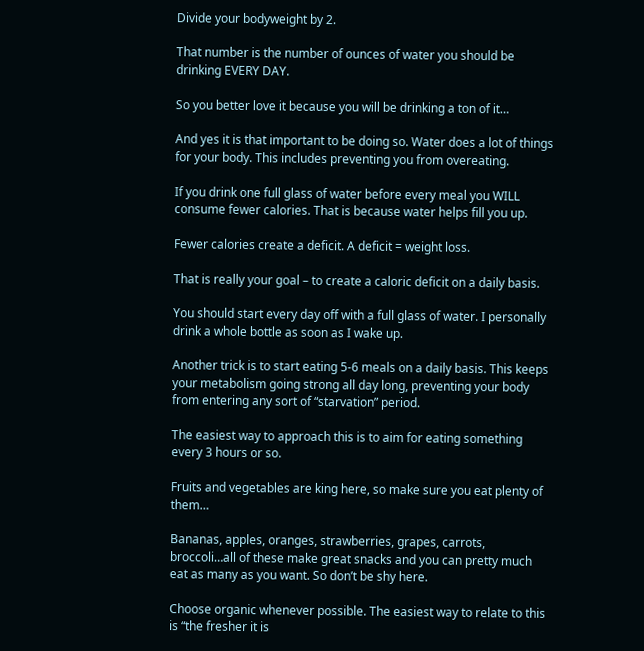Divide your bodyweight by 2.

That number is the number of ounces of water you should be drinking EVERY DAY.

So you better love it because you will be drinking a ton of it…

And yes it is that important to be doing so. Water does a lot of things for your body. This includes preventing you from overeating.

If you drink one full glass of water before every meal you WILL consume fewer calories. That is because water helps fill you up.

Fewer calories create a deficit. A deficit = weight loss.

That is really your goal – to create a caloric deficit on a daily basis.

You should start every day off with a full glass of water. I personally drink a whole bottle as soon as I wake up.

Another trick is to start eating 5-6 meals on a daily basis. This keeps your metabolism going strong all day long, preventing your body from entering any sort of “starvation” period.

The easiest way to approach this is to aim for eating something every 3 hours or so.

Fruits and vegetables are king here, so make sure you eat plenty of them…

Bananas, apples, oranges, strawberries, grapes, carrots, broccoli…all of these make great snacks and you can pretty much eat as many as you want. So don’t be shy here.

Choose organic whenever possible. The easiest way to relate to this is “the fresher it is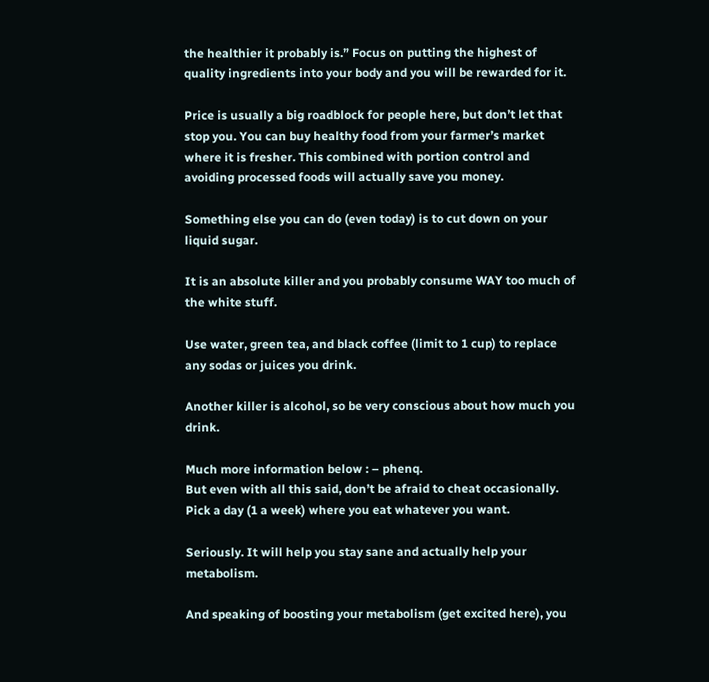the healthier it probably is.” Focus on putting the highest of quality ingredients into your body and you will be rewarded for it.

Price is usually a big roadblock for people here, but don’t let that stop you. You can buy healthy food from your farmer’s market where it is fresher. This combined with portion control and avoiding processed foods will actually save you money.

Something else you can do (even today) is to cut down on your liquid sugar.

It is an absolute killer and you probably consume WAY too much of the white stuff.

Use water, green tea, and black coffee (limit to 1 cup) to replace any sodas or juices you drink.

Another killer is alcohol, so be very conscious about how much you drink.

Much more information below : – phenq.
But even with all this said, don’t be afraid to cheat occasionally. Pick a day (1 a week) where you eat whatever you want.

Seriously. It will help you stay sane and actually help your metabolism.

And speaking of boosting your metabolism (get excited here), you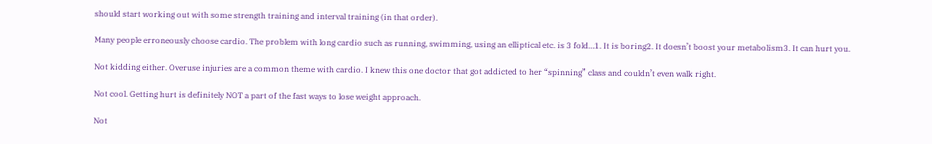should start working out with some strength training and interval training (in that order).

Many people erroneously choose cardio. The problem with long cardio such as running, swimming, using an elliptical etc. is 3 fold…1. It is boring2. It doesn’t boost your metabolism3. It can hurt you.

Not kidding either. Overuse injuries are a common theme with cardio. I knew this one doctor that got addicted to her “spinning” class and couldn’t even walk right.

Not cool. Getting hurt is definitely NOT a part of the fast ways to lose weight approach.

Not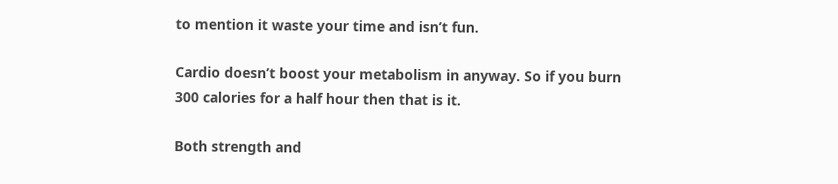to mention it waste your time and isn’t fun.

Cardio doesn’t boost your metabolism in anyway. So if you burn 300 calories for a half hour then that is it.

Both strength and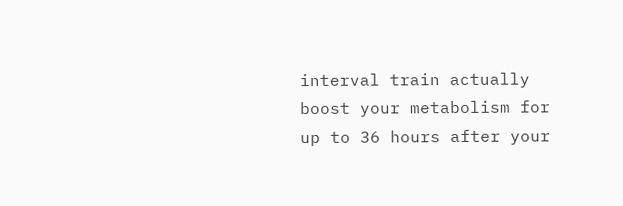interval train actually boost your metabolism for up to 36 hours after your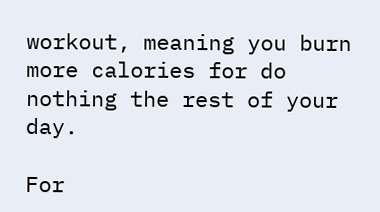workout, meaning you burn more calories for do nothing the rest of your day.

For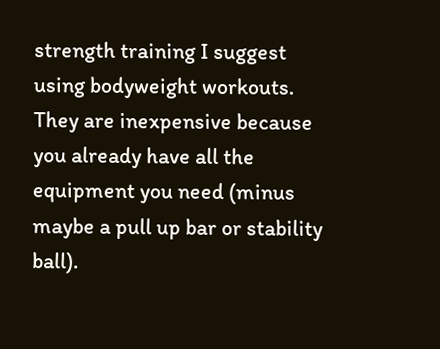strength training I suggest using bodyweight workouts. They are inexpensive because you already have all the equipment you need (minus maybe a pull up bar or stability ball).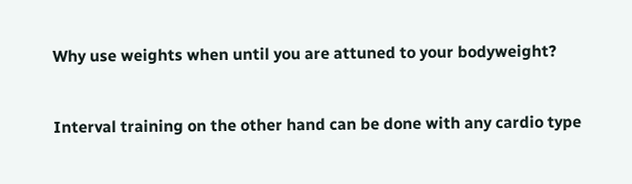Why use weights when until you are attuned to your bodyweight?


Interval training on the other hand can be done with any cardio type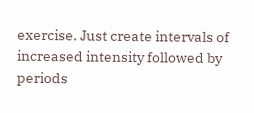exercise. Just create intervals of increased intensity followed by periods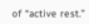of “active rest.”